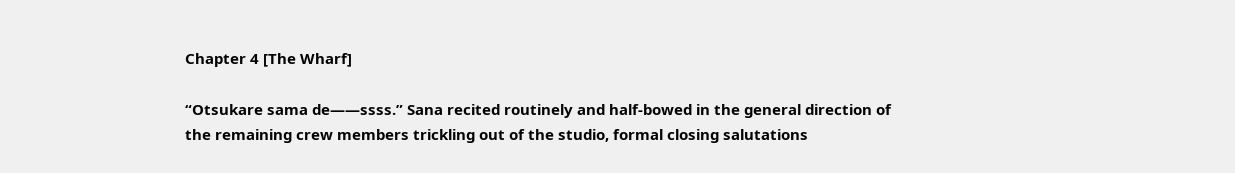Chapter 4 [The Wharf]

“Otsukare sama de——ssss.” Sana recited routinely and half-bowed in the general direction of the remaining crew members trickling out of the studio, formal closing salutations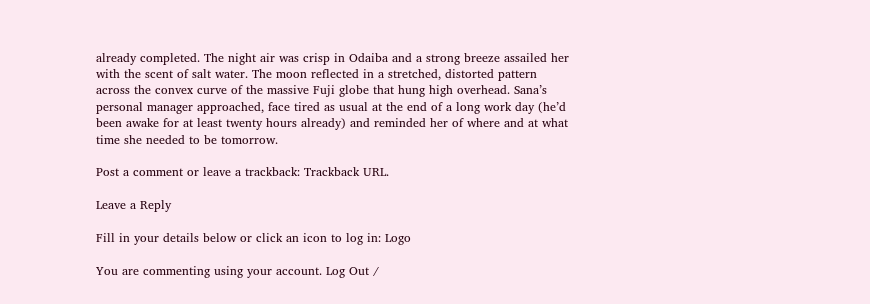already completed. The night air was crisp in Odaiba and a strong breeze assailed her with the scent of salt water. The moon reflected in a stretched, distorted pattern across the convex curve of the massive Fuji globe that hung high overhead. Sana’s personal manager approached, face tired as usual at the end of a long work day (he’d been awake for at least twenty hours already) and reminded her of where and at what time she needed to be tomorrow.

Post a comment or leave a trackback: Trackback URL.

Leave a Reply

Fill in your details below or click an icon to log in: Logo

You are commenting using your account. Log Out /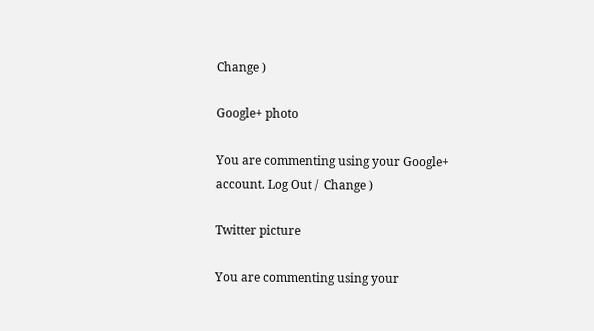Change )

Google+ photo

You are commenting using your Google+ account. Log Out /  Change )

Twitter picture

You are commenting using your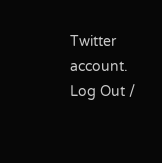Twitter account. Log Out /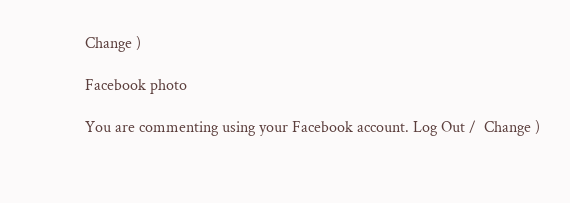Change )

Facebook photo

You are commenting using your Facebook account. Log Out /  Change )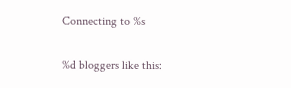Connecting to %s

%d bloggers like this: